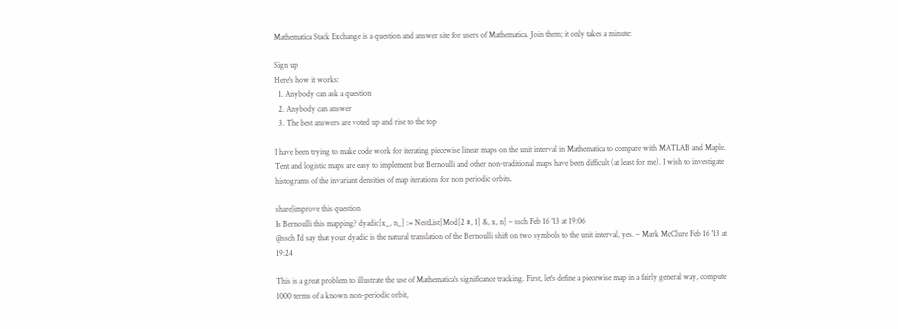Mathematica Stack Exchange is a question and answer site for users of Mathematica. Join them; it only takes a minute:

Sign up
Here's how it works:
  1. Anybody can ask a question
  2. Anybody can answer
  3. The best answers are voted up and rise to the top

I have been trying to make code work for iterating piecewise linear maps on the unit interval in Mathematica to compare with MATLAB and Maple. Tent and logistic maps are easy to implement but Bernoulli and other non-traditional maps have been difficult (at least for me). I wish to investigate histograms of the invariant densities of map iterations for non periodic orbits.

share|improve this question
Is Bernoulli this mapping? dyadic[x_, n_] := NestList[Mod[2 #, 1] &, x, n] – ssch Feb 16 '13 at 19:06
@ssch I'd say that your dyadic is the natural translation of the Bernoulli shift on two symbols to the unit interval, yes. – Mark McClure Feb 16 '13 at 19:24

This is a great problem to illustrate the use of Mathematica's significance tracking. First, let's define a piecewise map in a fairly general way, compute 1000 terms of a known non-periodic orbit,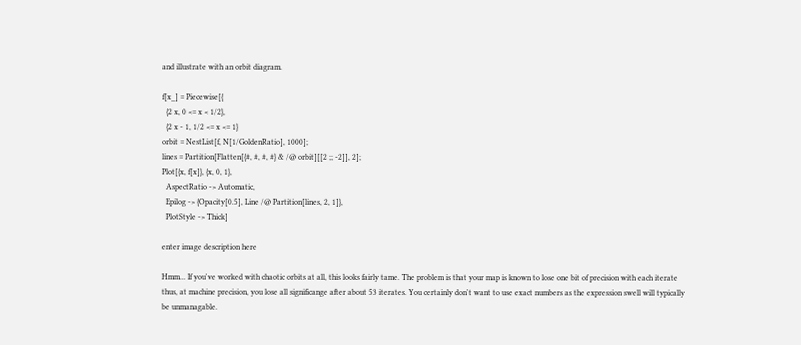and illustrate with an orbit diagram.

f[x_] = Piecewise[{
  {2 x, 0 <= x < 1/2},
  {2 x - 1, 1/2 <= x <= 1}
orbit = NestList[f, N[1/GoldenRatio], 1000];
lines = Partition[Flatten[{#, #, #, #} & /@ orbit][[2 ;; -2]], 2];
Plot[{x, f[x]}, {x, 0, 1},
  AspectRatio -> Automatic,
  Epilog -> {Opacity[0.5], Line /@ Partition[lines, 2, 1]},
  PlotStyle -> Thick]

enter image description here

Hmm... If you've worked with chaotic orbits at all, this looks fairly tame. The problem is that your map is known to lose one bit of precision with each iterate thus, at machine precision, you lose all significange after about 53 iterates. You certainly don't want to use exact numbers as the expression swell will typically be unmanagable.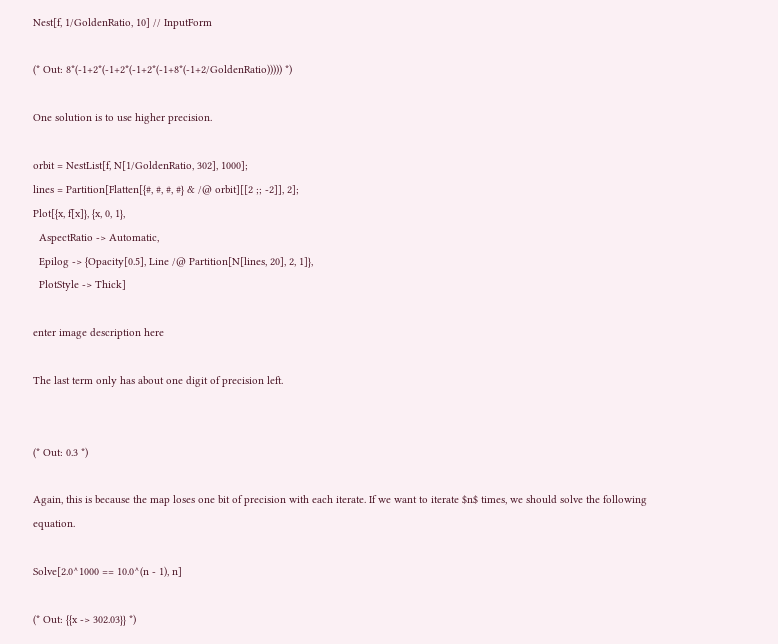Nest[f, 1/GoldenRatio, 10] // InputForm

(* Out: 8*(-1+2*(-1+2*(-1+2*(-1+8*(-1+2/GoldenRatio))))) *)

One solution is to use higher precision.

orbit = NestList[f, N[1/GoldenRatio, 302], 1000];
lines = Partition[Flatten[{#, #, #, #} & /@ orbit][[2 ;; -2]], 2];
Plot[{x, f[x]}, {x, 0, 1},
  AspectRatio -> Automatic,
  Epilog -> {Opacity[0.5], Line /@ Partition[N[lines, 20], 2, 1]},
  PlotStyle -> Thick]

enter image description here

The last term only has about one digit of precision left.


(* Out: 0.3 *)

Again, this is because the map loses one bit of precision with each iterate. If we want to iterate $n$ times, we should solve the following equation.

Solve[2.0^1000 == 10.0^(n - 1), n]

(* Out: {{x -> 302.03}} *)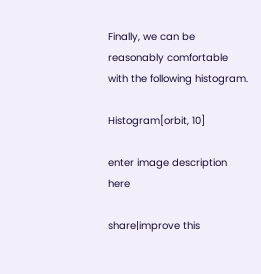Finally, we can be reasonably comfortable with the following histogram.

Histogram[orbit, 10]

enter image description here

share|improve this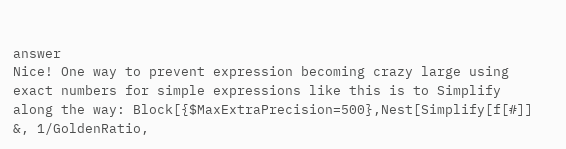answer
Nice! One way to prevent expression becoming crazy large using exact numbers for simple expressions like this is to Simplify along the way: Block[{$MaxExtraPrecision=500},Nest[Simplify[f[#]] &, 1/GoldenRatio,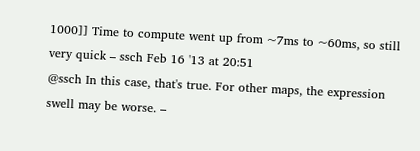1000]] Time to compute went up from ~7ms to ~60ms, so still very quick – ssch Feb 16 '13 at 20:51
@ssch In this case, that's true. For other maps, the expression swell may be worse. –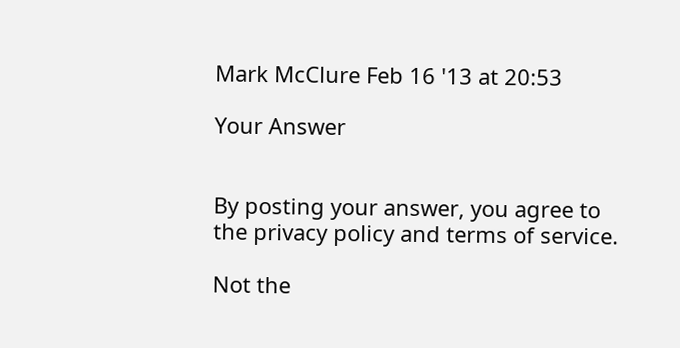Mark McClure Feb 16 '13 at 20:53

Your Answer


By posting your answer, you agree to the privacy policy and terms of service.

Not the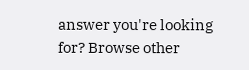answer you're looking for? Browse other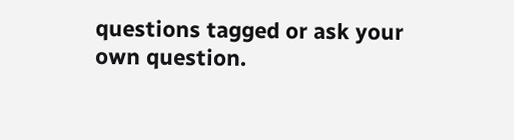questions tagged or ask your own question.